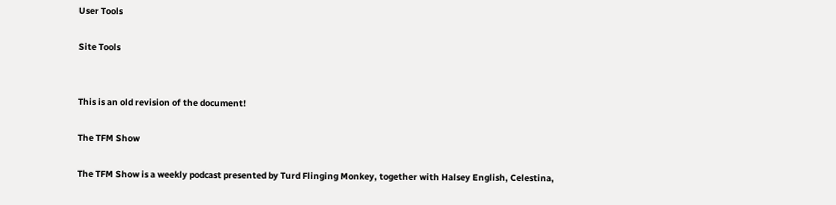User Tools

Site Tools


This is an old revision of the document!

The TFM Show

The TFM Show is a weekly podcast presented by Turd Flinging Monkey, together with Halsey English, Celestina,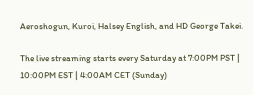Aeroshogun, Kuroi, Halsey English, and HD George Takei.

The live streaming starts every Saturday at 7:00PM PST | 10:00PM EST | 4:00AM CET (Sunday)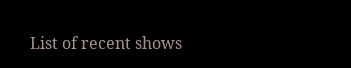List of recent shows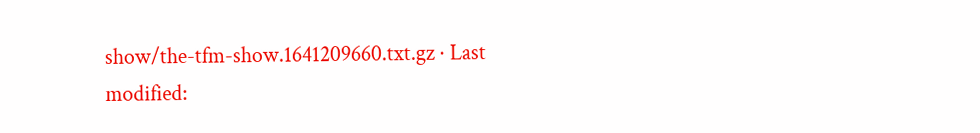show/the-tfm-show.1641209660.txt.gz · Last modified: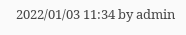2022/01/03 11:34 by admin